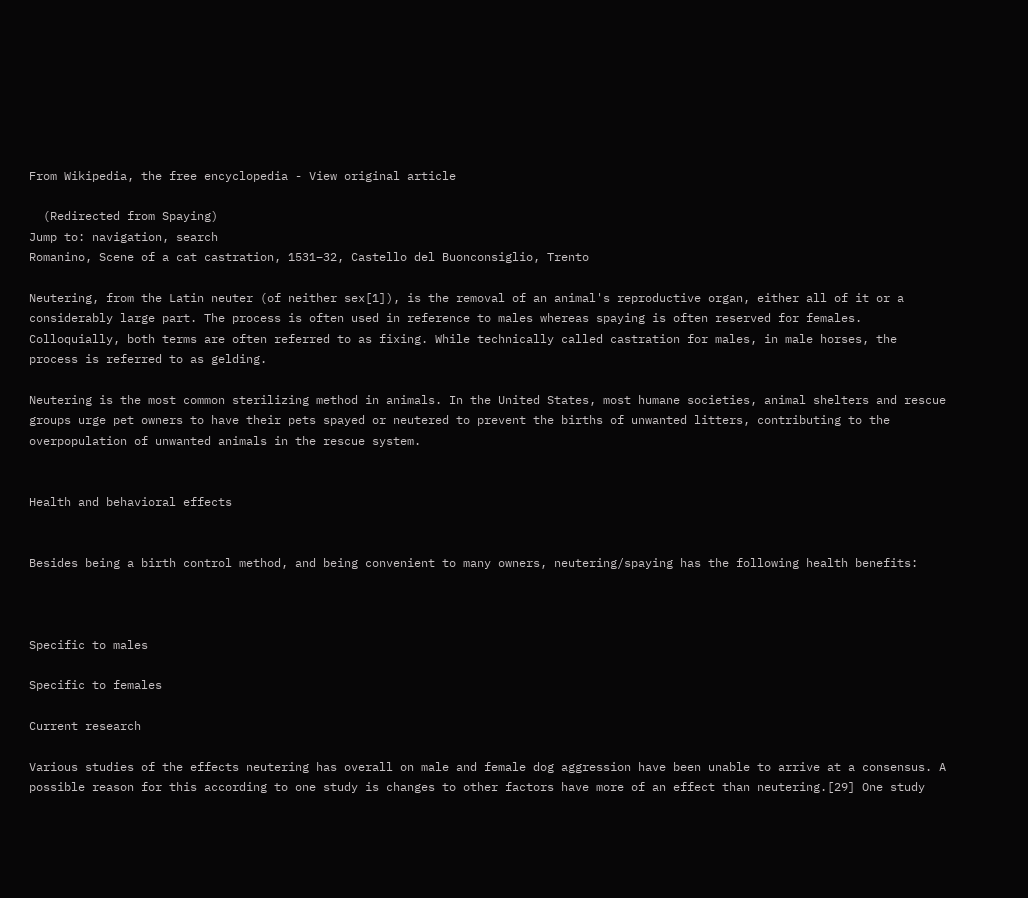From Wikipedia, the free encyclopedia - View original article

  (Redirected from Spaying)
Jump to: navigation, search
Romanino, Scene of a cat castration, 1531–32, Castello del Buonconsiglio, Trento

Neutering, from the Latin neuter (of neither sex[1]), is the removal of an animal's reproductive organ, either all of it or a considerably large part. The process is often used in reference to males whereas spaying is often reserved for females. Colloquially, both terms are often referred to as fixing. While technically called castration for males, in male horses, the process is referred to as gelding.

Neutering is the most common sterilizing method in animals. In the United States, most humane societies, animal shelters and rescue groups urge pet owners to have their pets spayed or neutered to prevent the births of unwanted litters, contributing to the overpopulation of unwanted animals in the rescue system.


Health and behavioral effects


Besides being a birth control method, and being convenient to many owners, neutering/spaying has the following health benefits:



Specific to males

Specific to females

Current research

Various studies of the effects neutering has overall on male and female dog aggression have been unable to arrive at a consensus. A possible reason for this according to one study is changes to other factors have more of an effect than neutering.[29] One study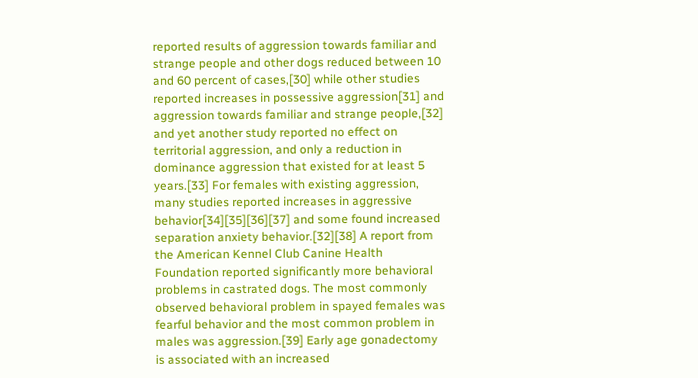reported results of aggression towards familiar and strange people and other dogs reduced between 10 and 60 percent of cases,[30] while other studies reported increases in possessive aggression[31] and aggression towards familiar and strange people,[32] and yet another study reported no effect on territorial aggression, and only a reduction in dominance aggression that existed for at least 5 years.[33] For females with existing aggression, many studies reported increases in aggressive behavior[34][35][36][37] and some found increased separation anxiety behavior.[32][38] A report from the American Kennel Club Canine Health Foundation reported significantly more behavioral problems in castrated dogs. The most commonly observed behavioral problem in spayed females was fearful behavior and the most common problem in males was aggression.[39] Early age gonadectomy is associated with an increased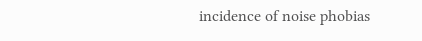incidence of noise phobias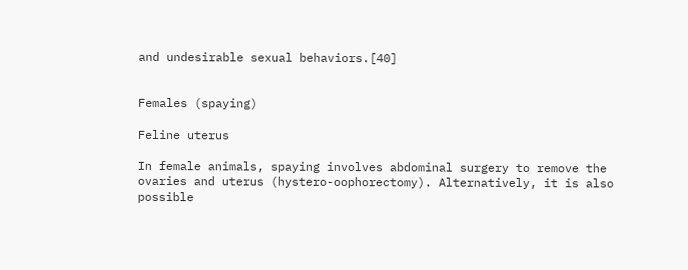and undesirable sexual behaviors.[40]


Females (spaying)

Feline uterus

In female animals, spaying involves abdominal surgery to remove the ovaries and uterus (hystero-oophorectomy). Alternatively, it is also possible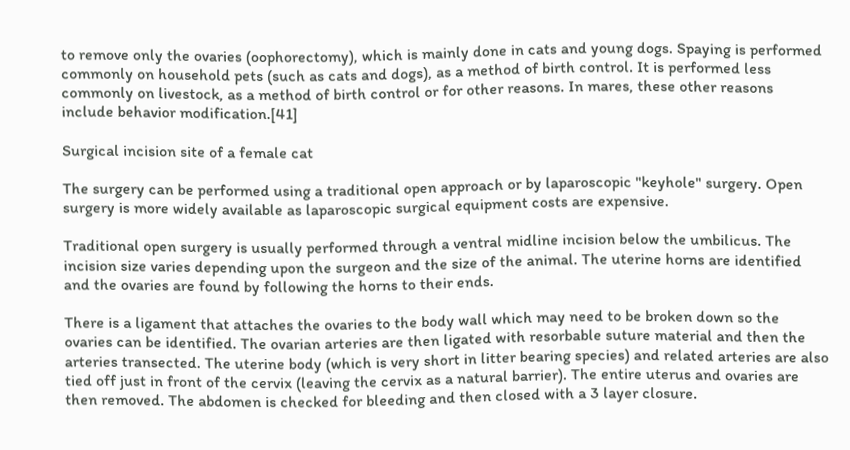to remove only the ovaries (oophorectomy), which is mainly done in cats and young dogs. Spaying is performed commonly on household pets (such as cats and dogs), as a method of birth control. It is performed less commonly on livestock, as a method of birth control or for other reasons. In mares, these other reasons include behavior modification.[41]

Surgical incision site of a female cat

The surgery can be performed using a traditional open approach or by laparoscopic "keyhole" surgery. Open surgery is more widely available as laparoscopic surgical equipment costs are expensive.

Traditional open surgery is usually performed through a ventral midline incision below the umbilicus. The incision size varies depending upon the surgeon and the size of the animal. The uterine horns are identified and the ovaries are found by following the horns to their ends.

There is a ligament that attaches the ovaries to the body wall which may need to be broken down so the ovaries can be identified. The ovarian arteries are then ligated with resorbable suture material and then the arteries transected. The uterine body (which is very short in litter bearing species) and related arteries are also tied off just in front of the cervix (leaving the cervix as a natural barrier). The entire uterus and ovaries are then removed. The abdomen is checked for bleeding and then closed with a 3 layer closure.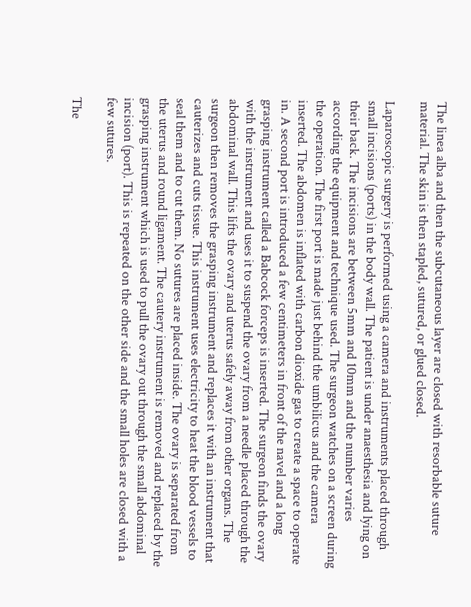The linea alba and then the subcutaneous layer are closed with resorbable suture material. The skin is then stapled, sutured, or glued closed.

Laparoscopic surgery is performed using a camera and instruments placed through small incisions (ports) in the body wall. The patient is under anaesthesia and lying on their back. The incisions are between 5mm and 10mm and the number varies according the equipment and technique used. The surgeon watches on a screen during the operation. The first port is made just behind the umbilicus and the camera inserted. The abdomen is inflated with carbon dioxide gas to create a space to operate in. A second port is introduced a few centimeters in front of the navel and a long grasping instrument called a Babcock forceps is inserted. The surgeon finds the ovary with the instrument and uses it to suspend the ovary from a needle placed through the abdominal wall. This lifts the ovary and uterus safely away from other organs. The surgeon then removes the grasping instrument and replaces it with an instrument that cauterizes and cuts tissue. This instrument uses electricity to heat the blood vessels to seal them and to cut them. No sutures are placed inside. The ovary is separated from the uterus and round ligament. The cautery instrument is removed and replaced by the grasping instrument which is used to pull the ovary out through the small abdominal incision (port). This is repeated on the other side and the small holes are closed with a few sutures.

The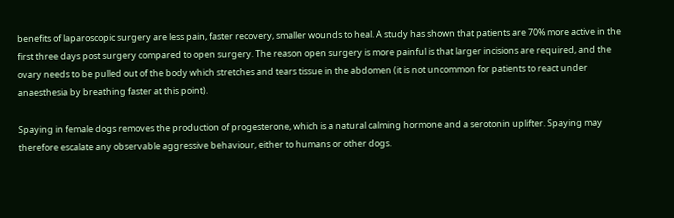benefits of laparoscopic surgery are less pain, faster recovery, smaller wounds to heal. A study has shown that patients are 70% more active in the first three days post surgery compared to open surgery. The reason open surgery is more painful is that larger incisions are required, and the ovary needs to be pulled out of the body which stretches and tears tissue in the abdomen (it is not uncommon for patients to react under anaesthesia by breathing faster at this point).

Spaying in female dogs removes the production of progesterone, which is a natural calming hormone and a serotonin uplifter. Spaying may therefore escalate any observable aggressive behaviour, either to humans or other dogs.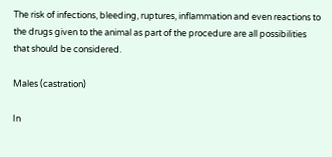The risk of infections, bleeding, ruptures, inflammation and even reactions to the drugs given to the animal as part of the procedure are all possibilities that should be considered.

Males (castration)

In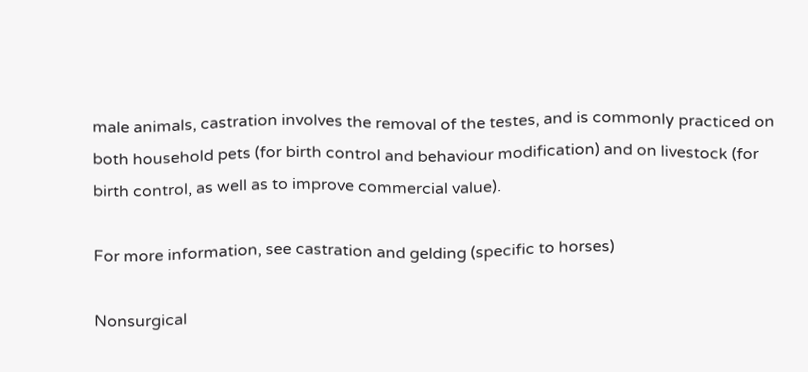male animals, castration involves the removal of the testes, and is commonly practiced on both household pets (for birth control and behaviour modification) and on livestock (for birth control, as well as to improve commercial value).

For more information, see castration and gelding (specific to horses)

Nonsurgical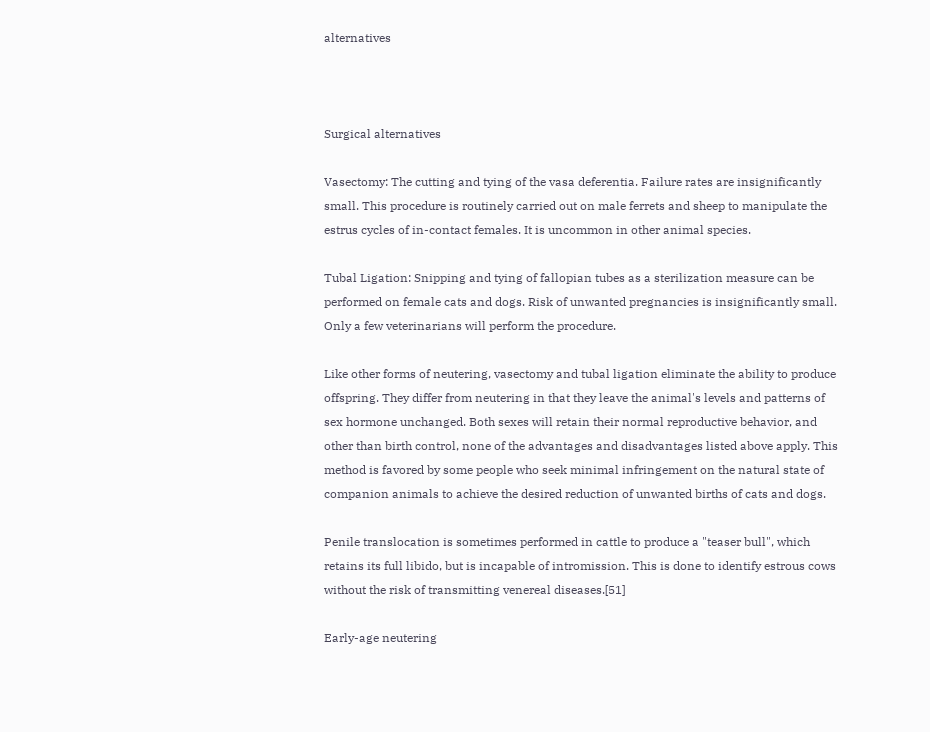alternatives



Surgical alternatives

Vasectomy: The cutting and tying of the vasa deferentia. Failure rates are insignificantly small. This procedure is routinely carried out on male ferrets and sheep to manipulate the estrus cycles of in-contact females. It is uncommon in other animal species.

Tubal Ligation: Snipping and tying of fallopian tubes as a sterilization measure can be performed on female cats and dogs. Risk of unwanted pregnancies is insignificantly small. Only a few veterinarians will perform the procedure.

Like other forms of neutering, vasectomy and tubal ligation eliminate the ability to produce offspring. They differ from neutering in that they leave the animal's levels and patterns of sex hormone unchanged. Both sexes will retain their normal reproductive behavior, and other than birth control, none of the advantages and disadvantages listed above apply. This method is favored by some people who seek minimal infringement on the natural state of companion animals to achieve the desired reduction of unwanted births of cats and dogs.

Penile translocation is sometimes performed in cattle to produce a "teaser bull", which retains its full libido, but is incapable of intromission. This is done to identify estrous cows without the risk of transmitting venereal diseases.[51]

Early-age neutering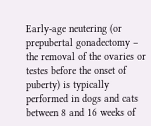Early-age neutering (or prepubertal gonadectomy – the removal of the ovaries or testes before the onset of puberty) is typically performed in dogs and cats between 8 and 16 weeks of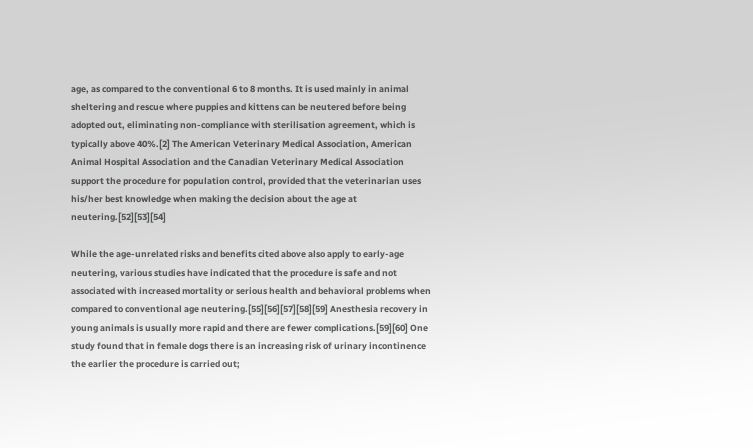age, as compared to the conventional 6 to 8 months. It is used mainly in animal sheltering and rescue where puppies and kittens can be neutered before being adopted out, eliminating non-compliance with sterilisation agreement, which is typically above 40%.[2] The American Veterinary Medical Association, American Animal Hospital Association and the Canadian Veterinary Medical Association support the procedure for population control, provided that the veterinarian uses his/her best knowledge when making the decision about the age at neutering.[52][53][54]

While the age-unrelated risks and benefits cited above also apply to early-age neutering, various studies have indicated that the procedure is safe and not associated with increased mortality or serious health and behavioral problems when compared to conventional age neutering.[55][56][57][58][59] Anesthesia recovery in young animals is usually more rapid and there are fewer complications.[59][60] One study found that in female dogs there is an increasing risk of urinary incontinence the earlier the procedure is carried out;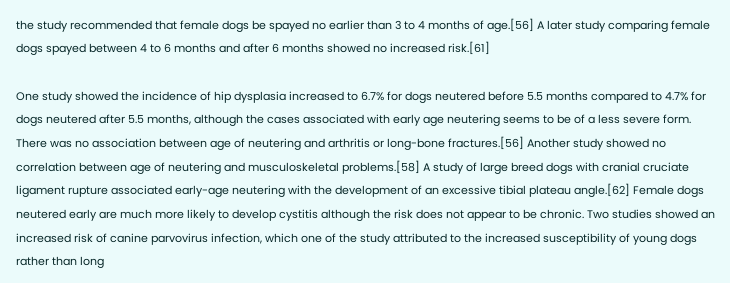the study recommended that female dogs be spayed no earlier than 3 to 4 months of age.[56] A later study comparing female dogs spayed between 4 to 6 months and after 6 months showed no increased risk.[61]

One study showed the incidence of hip dysplasia increased to 6.7% for dogs neutered before 5.5 months compared to 4.7% for dogs neutered after 5.5 months, although the cases associated with early age neutering seems to be of a less severe form. There was no association between age of neutering and arthritis or long-bone fractures.[56] Another study showed no correlation between age of neutering and musculoskeletal problems.[58] A study of large breed dogs with cranial cruciate ligament rupture associated early-age neutering with the development of an excessive tibial plateau angle.[62] Female dogs neutered early are much more likely to develop cystitis although the risk does not appear to be chronic. Two studies showed an increased risk of canine parvovirus infection, which one of the study attributed to the increased susceptibility of young dogs rather than long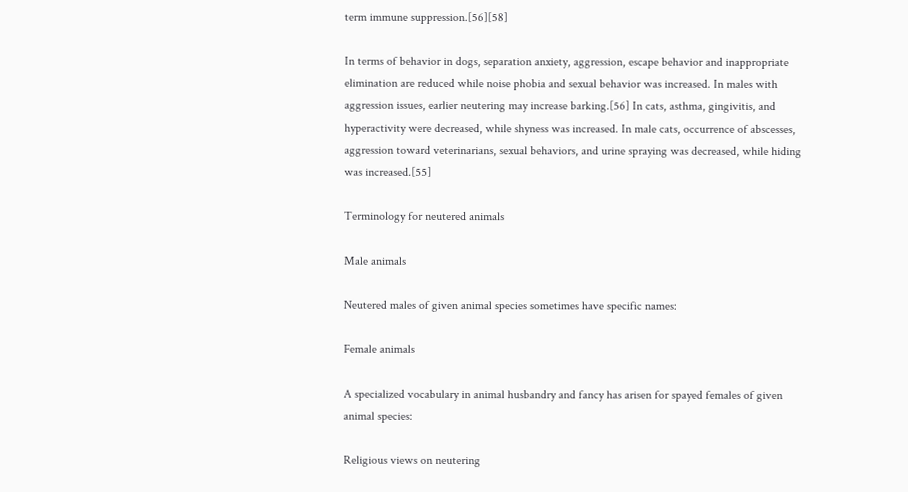term immune suppression.[56][58]

In terms of behavior in dogs, separation anxiety, aggression, escape behavior and inappropriate elimination are reduced while noise phobia and sexual behavior was increased. In males with aggression issues, earlier neutering may increase barking.[56] In cats, asthma, gingivitis, and hyperactivity were decreased, while shyness was increased. In male cats, occurrence of abscesses, aggression toward veterinarians, sexual behaviors, and urine spraying was decreased, while hiding was increased.[55]

Terminology for neutered animals

Male animals

Neutered males of given animal species sometimes have specific names:

Female animals

A specialized vocabulary in animal husbandry and fancy has arisen for spayed females of given animal species:

Religious views on neutering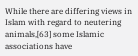While there are differing views in Islam with regard to neutering animals,[63] some Islamic associations have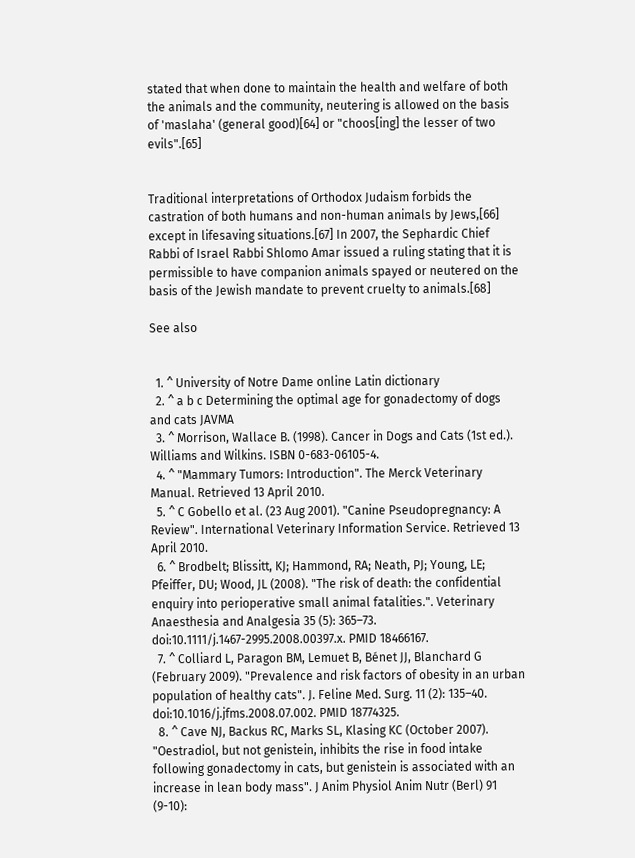stated that when done to maintain the health and welfare of both the animals and the community, neutering is allowed on the basis of 'maslaha' (general good)[64] or "choos[ing] the lesser of two evils".[65]


Traditional interpretations of Orthodox Judaism forbids the castration of both humans and non-human animals by Jews,[66] except in lifesaving situations.[67] In 2007, the Sephardic Chief Rabbi of Israel Rabbi Shlomo Amar issued a ruling stating that it is permissible to have companion animals spayed or neutered on the basis of the Jewish mandate to prevent cruelty to animals.[68]

See also


  1. ^ University of Notre Dame online Latin dictionary
  2. ^ a b c Determining the optimal age for gonadectomy of dogs and cats JAVMA
  3. ^ Morrison, Wallace B. (1998). Cancer in Dogs and Cats (1st ed.). Williams and Wilkins. ISBN 0-683-06105-4.
  4. ^ "Mammary Tumors: Introduction". The Merck Veterinary Manual. Retrieved 13 April 2010.
  5. ^ C Gobello et al. (23 Aug 2001). "Canine Pseudopregnancy: A Review". International Veterinary Information Service. Retrieved 13 April 2010.
  6. ^ Brodbelt; Blissitt, KJ; Hammond, RA; Neath, PJ; Young, LE; Pfeiffer, DU; Wood, JL (2008). "The risk of death: the confidential enquiry into perioperative small animal fatalities.". Veterinary Anaesthesia and Analgesia 35 (5): 365–73. doi:10.1111/j.1467-2995.2008.00397.x. PMID 18466167.
  7. ^ Colliard L, Paragon BM, Lemuet B, Bénet JJ, Blanchard G (February 2009). "Prevalence and risk factors of obesity in an urban population of healthy cats". J. Feline Med. Surg. 11 (2): 135–40. doi:10.1016/j.jfms.2008.07.002. PMID 18774325.
  8. ^ Cave NJ, Backus RC, Marks SL, Klasing KC (October 2007). "Oestradiol, but not genistein, inhibits the rise in food intake following gonadectomy in cats, but genistein is associated with an increase in lean body mass". J Anim Physiol Anim Nutr (Berl) 91 (9-10):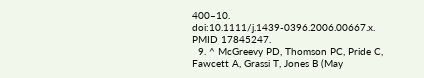400–10. doi:10.1111/j.1439-0396.2006.00667.x. PMID 17845247.
  9. ^ McGreevy PD, Thomson PC, Pride C, Fawcett A, Grassi T, Jones B (May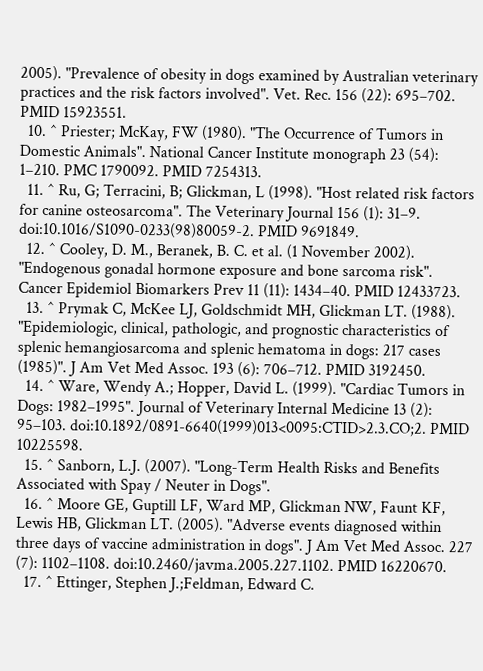2005). "Prevalence of obesity in dogs examined by Australian veterinary practices and the risk factors involved". Vet. Rec. 156 (22): 695–702. PMID 15923551.
  10. ^ Priester; McKay, FW (1980). "The Occurrence of Tumors in Domestic Animals". National Cancer Institute monograph 23 (54): 1–210. PMC 1790092. PMID 7254313.
  11. ^ Ru, G; Terracini, B; Glickman, L (1998). "Host related risk factors for canine osteosarcoma". The Veterinary Journal 156 (1): 31–9. doi:10.1016/S1090-0233(98)80059-2. PMID 9691849.
  12. ^ Cooley, D. M., Beranek, B. C. et al. (1 November 2002). "Endogenous gonadal hormone exposure and bone sarcoma risk". Cancer Epidemiol Biomarkers Prev 11 (11): 1434–40. PMID 12433723.
  13. ^ Prymak C, McKee LJ, Goldschmidt MH, Glickman LT. (1988). "Epidemiologic, clinical, pathologic, and prognostic characteristics of splenic hemangiosarcoma and splenic hematoma in dogs: 217 cases (1985)". J Am Vet Med Assoc. 193 (6): 706–712. PMID 3192450.
  14. ^ Ware, Wendy A.; Hopper, David L. (1999). "Cardiac Tumors in Dogs: 1982–1995". Journal of Veterinary Internal Medicine 13 (2): 95–103. doi:10.1892/0891-6640(1999)013<0095:CTID>2.3.CO;2. PMID 10225598.
  15. ^ Sanborn, L.J. (2007). "Long-Term Health Risks and Benefits Associated with Spay / Neuter in Dogs".
  16. ^ Moore GE, Guptill LF, Ward MP, Glickman NW, Faunt KF, Lewis HB, Glickman LT. (2005). "Adverse events diagnosed within three days of vaccine administration in dogs". J Am Vet Med Assoc. 227 (7): 1102–1108. doi:10.2460/javma.2005.227.1102. PMID 16220670.
  17. ^ Ettinger, Stephen J.;Feldman, Edward C.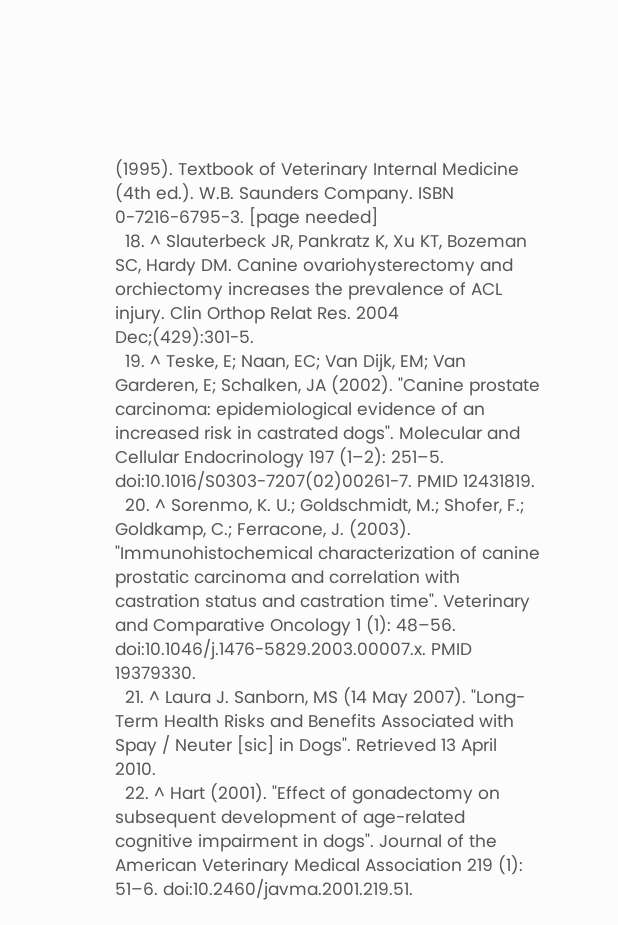(1995). Textbook of Veterinary Internal Medicine (4th ed.). W.B. Saunders Company. ISBN 0-7216-6795-3. [page needed]
  18. ^ Slauterbeck JR, Pankratz K, Xu KT, Bozeman SC, Hardy DM. Canine ovariohysterectomy and orchiectomy increases the prevalence of ACL injury. Clin Orthop Relat Res. 2004 Dec;(429):301-5.
  19. ^ Teske, E; Naan, EC; Van Dijk, EM; Van Garderen, E; Schalken, JA (2002). "Canine prostate carcinoma: epidemiological evidence of an increased risk in castrated dogs". Molecular and Cellular Endocrinology 197 (1–2): 251–5. doi:10.1016/S0303-7207(02)00261-7. PMID 12431819.
  20. ^ Sorenmo, K. U.; Goldschmidt, M.; Shofer, F.; Goldkamp, C.; Ferracone, J. (2003). "Immunohistochemical characterization of canine prostatic carcinoma and correlation with castration status and castration time". Veterinary and Comparative Oncology 1 (1): 48–56. doi:10.1046/j.1476-5829.2003.00007.x. PMID 19379330.
  21. ^ Laura J. Sanborn, MS (14 May 2007). "Long-Term Health Risks and Benefits Associated with Spay / Neuter [sic] in Dogs". Retrieved 13 April 2010.
  22. ^ Hart (2001). "Effect of gonadectomy on subsequent development of age-related cognitive impairment in dogs". Journal of the American Veterinary Medical Association 219 (1): 51–6. doi:10.2460/javma.2001.219.51.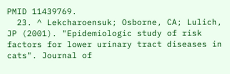PMID 11439769.
  23. ^ Lekcharoensuk; Osborne, CA; Lulich, JP (2001). "Epidemiologic study of risk factors for lower urinary tract diseases in cats". Journal of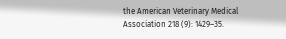the American Veterinary Medical Association 218 (9): 1429–35.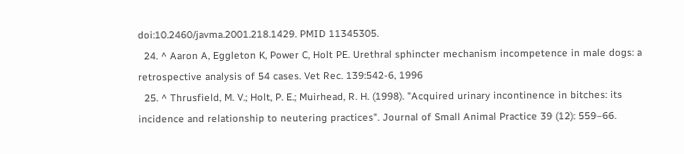doi:10.2460/javma.2001.218.1429. PMID 11345305.
  24. ^ Aaron A, Eggleton K, Power C, Holt PE. Urethral sphincter mechanism incompetence in male dogs: a retrospective analysis of 54 cases. Vet Rec. 139:542-6, 1996
  25. ^ Thrusfield, M. V.; Holt, P. E.; Muirhead, R. H. (1998). "Acquired urinary incontinence in bitches: its incidence and relationship to neutering practices". Journal of Small Animal Practice 39 (12): 559–66.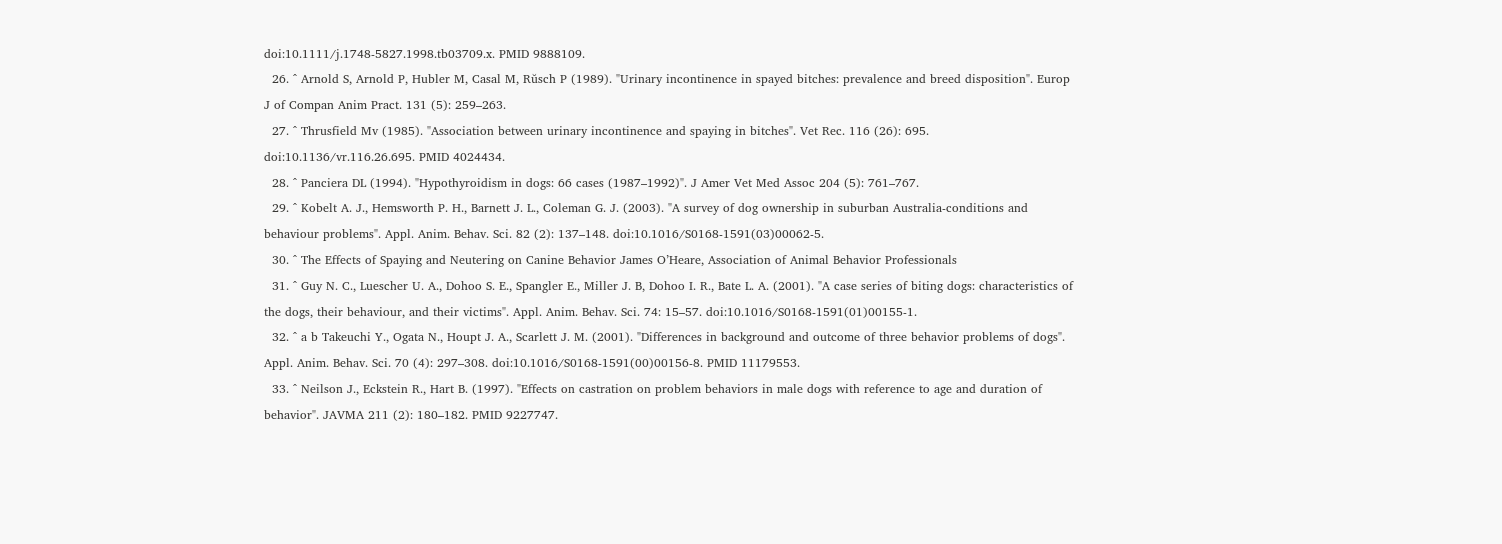doi:10.1111/j.1748-5827.1998.tb03709.x. PMID 9888109.
  26. ^ Arnold S, Arnold P, Hubler M, Casal M, Rŭsch P (1989). "Urinary incontinence in spayed bitches: prevalence and breed disposition". Europ J of Compan Anim Pract. 131 (5): 259–263.
  27. ^ Thrusfield Mv (1985). "Association between urinary incontinence and spaying in bitches". Vet Rec. 116 (26): 695. doi:10.1136/vr.116.26.695. PMID 4024434.
  28. ^ Panciera DL (1994). "Hypothyroidism in dogs: 66 cases (1987–1992)". J Amer Vet Med Assoc 204 (5): 761–767.
  29. ^ Kobelt A. J., Hemsworth P. H., Barnett J. L., Coleman G. J. (2003). "A survey of dog ownership in suburban Australia-conditions and behaviour problems". Appl. Anim. Behav. Sci. 82 (2): 137–148. doi:10.1016/S0168-1591(03)00062-5.
  30. ^ The Effects of Spaying and Neutering on Canine Behavior James O’Heare, Association of Animal Behavior Professionals
  31. ^ Guy N. C., Luescher U. A., Dohoo S. E., Spangler E., Miller J. B, Dohoo I. R., Bate L. A. (2001). "A case series of biting dogs: characteristics of the dogs, their behaviour, and their victims". Appl. Anim. Behav. Sci. 74: 15–57. doi:10.1016/S0168-1591(01)00155-1.
  32. ^ a b Takeuchi Y., Ogata N., Houpt J. A., Scarlett J. M. (2001). "Differences in background and outcome of three behavior problems of dogs". Appl. Anim. Behav. Sci. 70 (4): 297–308. doi:10.1016/S0168-1591(00)00156-8. PMID 11179553.
  33. ^ Neilson J., Eckstein R., Hart B. (1997). "Effects on castration on problem behaviors in male dogs with reference to age and duration of behavior". JAVMA 211 (2): 180–182. PMID 9227747.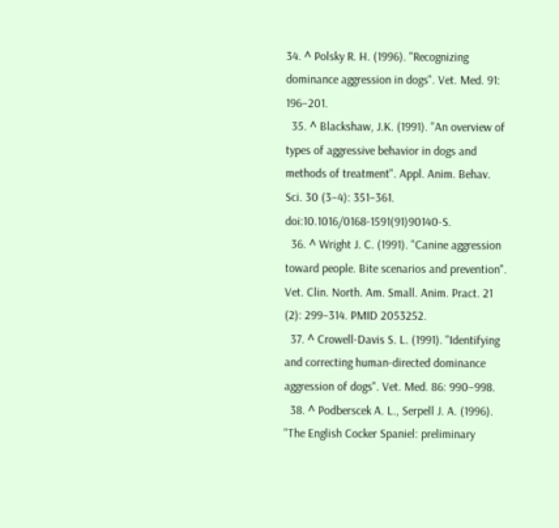34. ^ Polsky R. H. (1996). "Recognizing dominance aggression in dogs". Vet. Med. 91: 196–201.
  35. ^ Blackshaw, J.K. (1991). "An overview of types of aggressive behavior in dogs and methods of treatment". Appl. Anim. Behav. Sci. 30 (3–4): 351–361. doi:10.1016/0168-1591(91)90140-S.
  36. ^ Wright J. C. (1991). "Canine aggression toward people. Bite scenarios and prevention". Vet. Clin. North. Am. Small. Anim. Pract. 21 (2): 299–314. PMID 2053252.
  37. ^ Crowell-Davis S. L. (1991). "Identifying and correcting human-directed dominance aggression of dogs". Vet. Med. 86: 990–998.
  38. ^ Podberscek A. L., Serpell J. A. (1996). "The English Cocker Spaniel: preliminary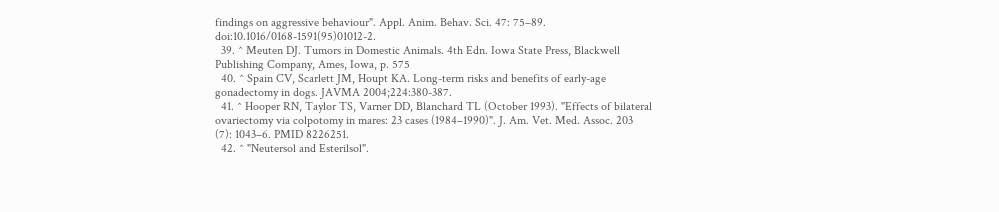findings on aggressive behaviour". Appl. Anim. Behav. Sci. 47: 75–89. doi:10.1016/0168-1591(95)01012-2.
  39. ^ Meuten DJ. Tumors in Domestic Animals. 4th Edn. Iowa State Press, Blackwell Publishing Company, Ames, Iowa, p. 575
  40. ^ Spain CV, Scarlett JM, Houpt KA. Long-term risks and benefits of early-age gonadectomy in dogs. JAVMA 2004;224:380-387.
  41. ^ Hooper RN, Taylor TS, Varner DD, Blanchard TL (October 1993). "Effects of bilateral ovariectomy via colpotomy in mares: 23 cases (1984–1990)". J. Am. Vet. Med. Assoc. 203 (7): 1043–6. PMID 8226251.
  42. ^ "Neutersol and Esterilsol".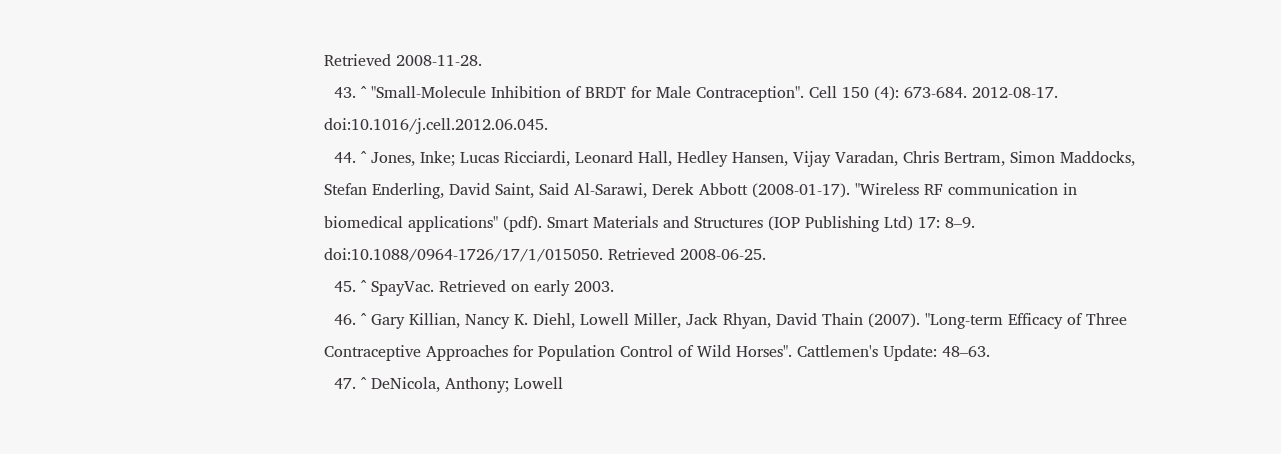Retrieved 2008-11-28.
  43. ^ "Small-Molecule Inhibition of BRDT for Male Contraception". Cell 150 (4): 673-684. 2012-08-17. doi:10.1016/j.cell.2012.06.045.
  44. ^ Jones, Inke; Lucas Ricciardi, Leonard Hall, Hedley Hansen, Vijay Varadan, Chris Bertram, Simon Maddocks, Stefan Enderling, David Saint, Said Al-Sarawi, Derek Abbott (2008-01-17). "Wireless RF communication in biomedical applications" (pdf). Smart Materials and Structures (IOP Publishing Ltd) 17: 8–9. doi:10.1088/0964-1726/17/1/015050. Retrieved 2008-06-25.
  45. ^ SpayVac. Retrieved on early 2003.
  46. ^ Gary Killian, Nancy K. Diehl, Lowell Miller, Jack Rhyan, David Thain (2007). "Long-term Efficacy of Three Contraceptive Approaches for Population Control of Wild Horses". Cattlemen's Update: 48–63.
  47. ^ DeNicola, Anthony; Lowell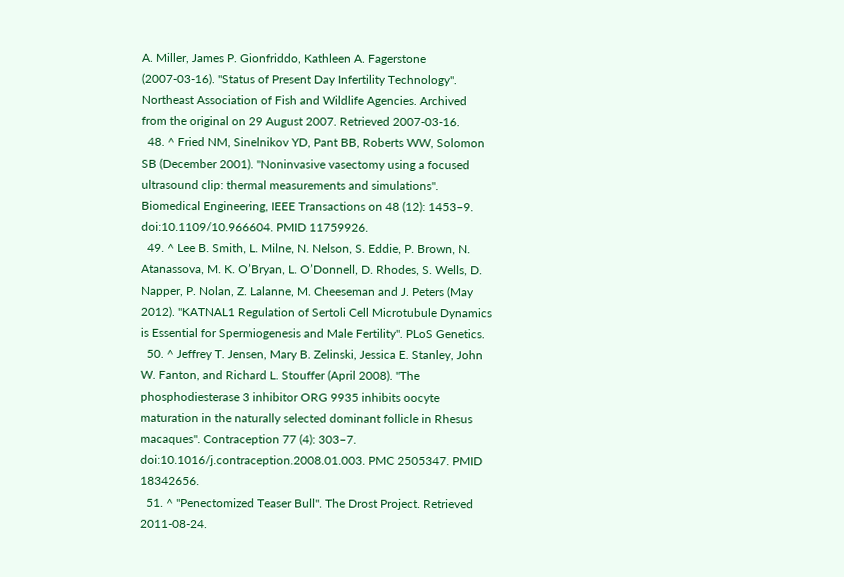A. Miller, James P. Gionfriddo, Kathleen A. Fagerstone (2007-03-16). "Status of Present Day Infertility Technology". Northeast Association of Fish and Wildlife Agencies. Archived from the original on 29 August 2007. Retrieved 2007-03-16.
  48. ^ Fried NM, Sinelnikov YD, Pant BB, Roberts WW, Solomon SB (December 2001). "Noninvasive vasectomy using a focused ultrasound clip: thermal measurements and simulations". Biomedical Engineering, IEEE Transactions on 48 (12): 1453–9. doi:10.1109/10.966604. PMID 11759926.
  49. ^ Lee B. Smith, L. Milne, N. Nelson, S. Eddie, P. Brown, N. Atanassova, M. K. O’Bryan, L. O’Donnell, D. Rhodes, S. Wells, D. Napper, P. Nolan, Z. Lalanne, M. Cheeseman and J. Peters (May 2012). "KATNAL1 Regulation of Sertoli Cell Microtubule Dynamics is Essential for Spermiogenesis and Male Fertility". PLoS Genetics.
  50. ^ Jeffrey T. Jensen, Mary B. Zelinski, Jessica E. Stanley, John W. Fanton, and Richard L. Stouffer (April 2008). "The phosphodiesterase 3 inhibitor ORG 9935 inhibits oocyte maturation in the naturally selected dominant follicle in Rhesus macaques". Contraception 77 (4): 303–7. doi:10.1016/j.contraception.2008.01.003. PMC 2505347. PMID 18342656.
  51. ^ "Penectomized Teaser Bull". The Drost Project. Retrieved 2011-08-24.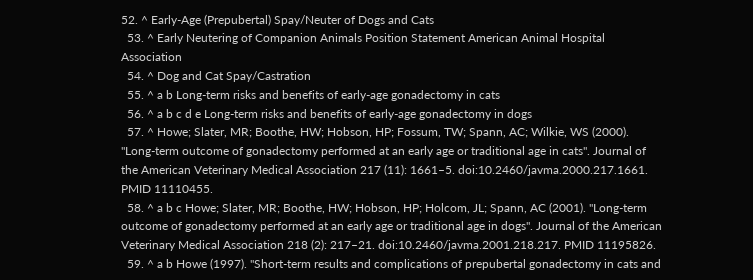52. ^ Early-Age (Prepubertal) Spay/Neuter of Dogs and Cats
  53. ^ Early Neutering of Companion Animals Position Statement American Animal Hospital Association
  54. ^ Dog and Cat Spay/Castration
  55. ^ a b Long-term risks and benefits of early-age gonadectomy in cats
  56. ^ a b c d e Long-term risks and benefits of early-age gonadectomy in dogs
  57. ^ Howe; Slater, MR; Boothe, HW; Hobson, HP; Fossum, TW; Spann, AC; Wilkie, WS (2000). "Long-term outcome of gonadectomy performed at an early age or traditional age in cats". Journal of the American Veterinary Medical Association 217 (11): 1661–5. doi:10.2460/javma.2000.217.1661. PMID 11110455.
  58. ^ a b c Howe; Slater, MR; Boothe, HW; Hobson, HP; Holcom, JL; Spann, AC (2001). "Long-term outcome of gonadectomy performed at an early age or traditional age in dogs". Journal of the American Veterinary Medical Association 218 (2): 217–21. doi:10.2460/javma.2001.218.217. PMID 11195826.
  59. ^ a b Howe (1997). "Short-term results and complications of prepubertal gonadectomy in cats and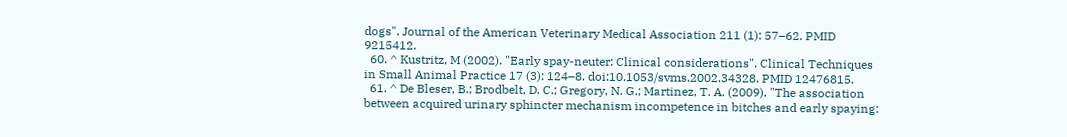dogs". Journal of the American Veterinary Medical Association 211 (1): 57–62. PMID 9215412.
  60. ^ Kustritz, M (2002). "Early spay-neuter: Clinical considerations". Clinical Techniques in Small Animal Practice 17 (3): 124–8. doi:10.1053/svms.2002.34328. PMID 12476815.
  61. ^ De Bleser, B.; Brodbelt, D. C.; Gregory, N. G.; Martinez, T. A. (2009). "The association between acquired urinary sphincter mechanism incompetence in bitches and early spaying: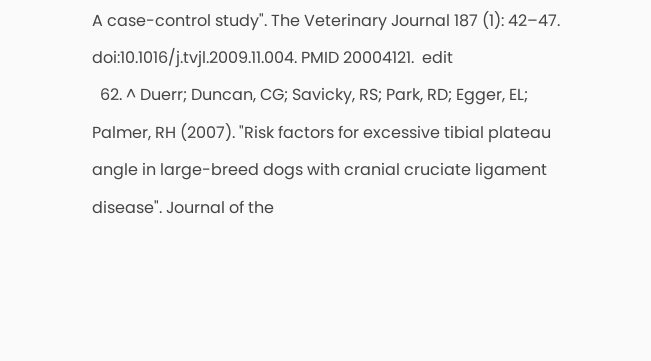A case-control study". The Veterinary Journal 187 (1): 42–47. doi:10.1016/j.tvjl.2009.11.004. PMID 20004121.  edit
  62. ^ Duerr; Duncan, CG; Savicky, RS; Park, RD; Egger, EL; Palmer, RH (2007). "Risk factors for excessive tibial plateau angle in large-breed dogs with cranial cruciate ligament disease". Journal of the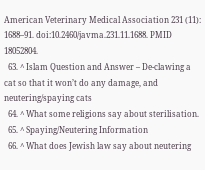American Veterinary Medical Association 231 (11): 1688–91. doi:10.2460/javma.231.11.1688. PMID 18052804.
  63. ^ Islam Question and Answer – De-clawing a cat so that it won’t do any damage, and neutering/spaying cats
  64. ^ What some religions say about sterilisation.
  65. ^ Spaying/Neutering Information
  66. ^ What does Jewish law say about neutering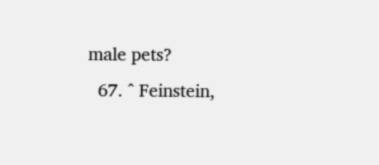male pets?
  67. ^ Feinstein,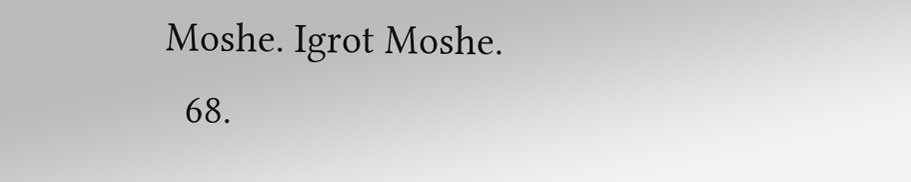Moshe. Igrot Moshe.
  68.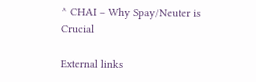^ CHAI – Why Spay/Neuter is Crucial

External links